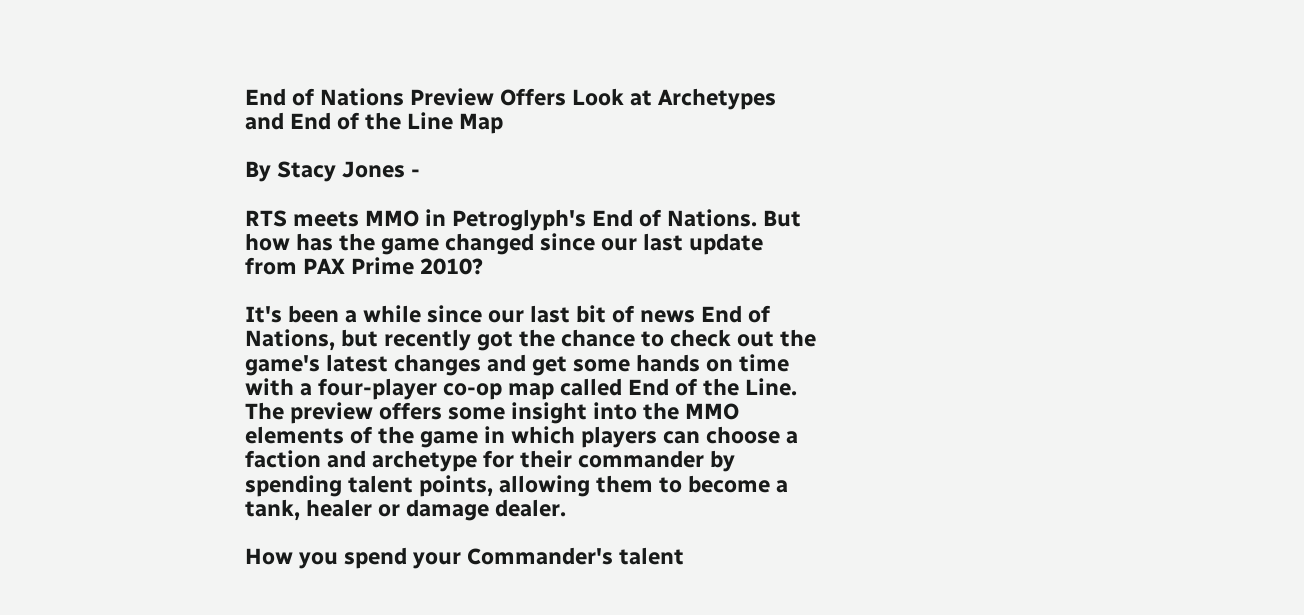End of Nations Preview Offers Look at Archetypes and End of the Line Map

By Stacy Jones -

RTS meets MMO in Petroglyph's End of Nations. But how has the game changed since our last update from PAX Prime 2010?

It's been a while since our last bit of news End of Nations, but recently got the chance to check out the game's latest changes and get some hands on time with a four-player co-op map called End of the Line. The preview offers some insight into the MMO elements of the game in which players can choose a faction and archetype for their commander by spending talent points, allowing them to become a tank, healer or damage dealer.

How you spend your Commander's talent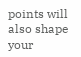points will also shape your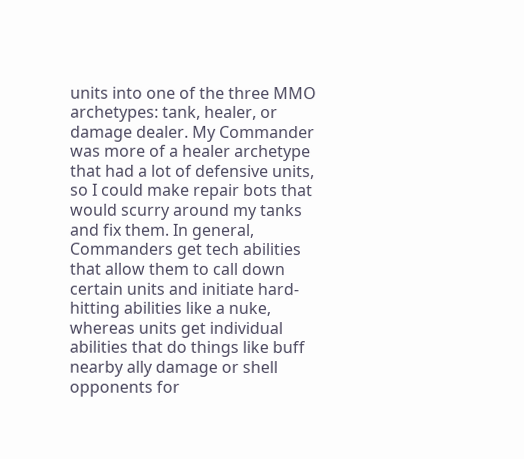units into one of the three MMO archetypes: tank, healer, or damage dealer. My Commander was more of a healer archetype that had a lot of defensive units, so I could make repair bots that would scurry around my tanks and fix them. In general, Commanders get tech abilities that allow them to call down certain units and initiate hard-hitting abilities like a nuke, whereas units get individual abilities that do things like buff nearby ally damage or shell opponents for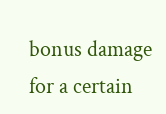bonus damage for a certain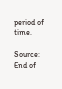period of time.

Source: End of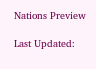Nations Preview

Last Updated: